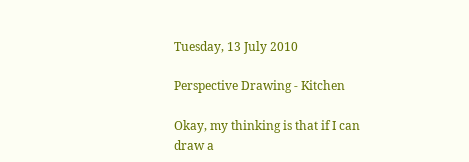Tuesday, 13 July 2010

Perspective Drawing - Kitchen

Okay, my thinking is that if I can draw a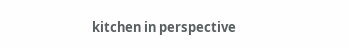kitchen in perspective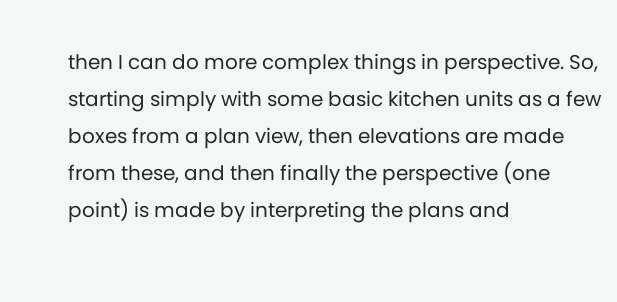then I can do more complex things in perspective. So, starting simply with some basic kitchen units as a few boxes from a plan view, then elevations are made from these, and then finally the perspective (one point) is made by interpreting the plans and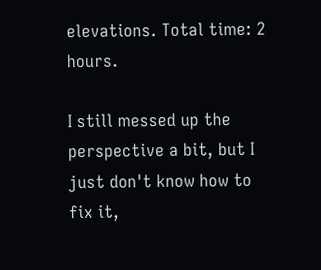elevations. Total time: 2 hours.

I still messed up the perspective a bit, but I just don't know how to fix it,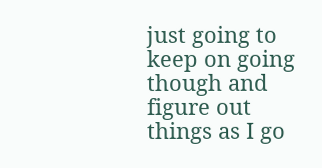just going to keep on going though and figure out things as I go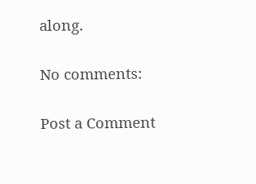along.

No comments:

Post a Comment